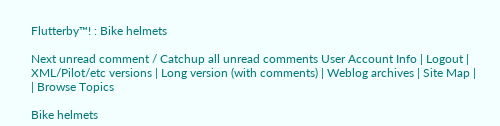Flutterby™! : Bike helmets

Next unread comment / Catchup all unread comments User Account Info | Logout | XML/Pilot/etc versions | Long version (with comments) | Weblog archives | Site Map | | Browse Topics

Bike helmets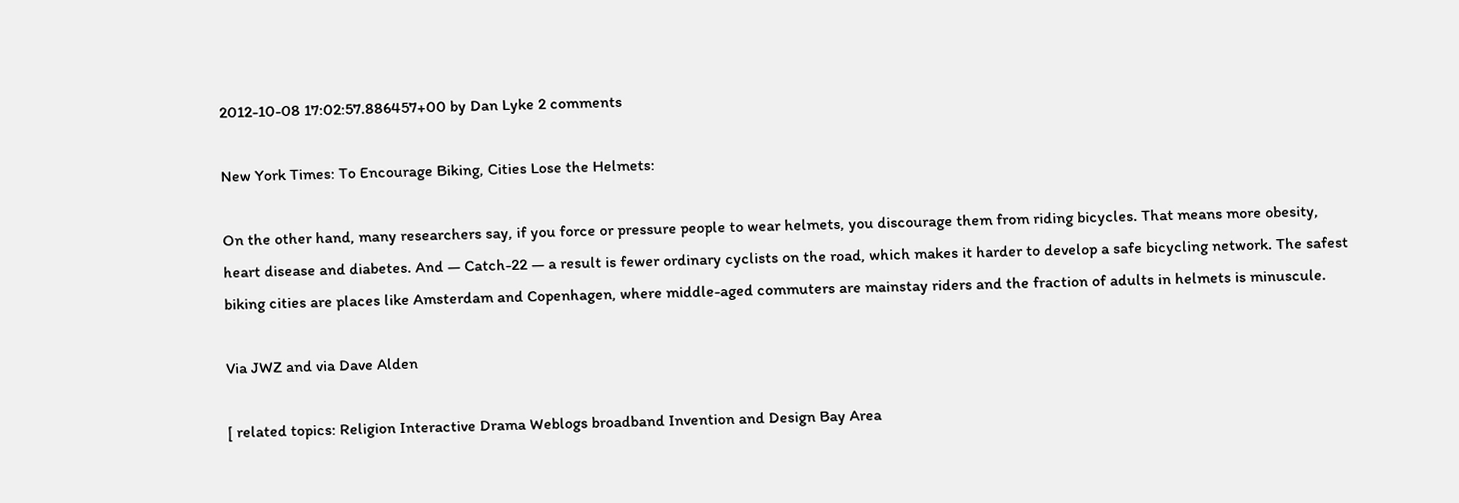2012-10-08 17:02:57.886457+00 by Dan Lyke 2 comments

New York Times: To Encourage Biking, Cities Lose the Helmets:

On the other hand, many researchers say, if you force or pressure people to wear helmets, you discourage them from riding bicycles. That means more obesity, heart disease and diabetes. And — Catch-22 — a result is fewer ordinary cyclists on the road, which makes it harder to develop a safe bicycling network. The safest biking cities are places like Amsterdam and Copenhagen, where middle-aged commuters are mainstay riders and the fraction of adults in helmets is minuscule.

Via JWZ and via Dave Alden

[ related topics: Religion Interactive Drama Weblogs broadband Invention and Design Bay Area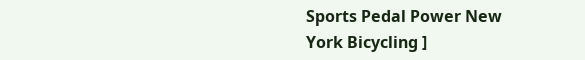Sports Pedal Power New York Bicycling ]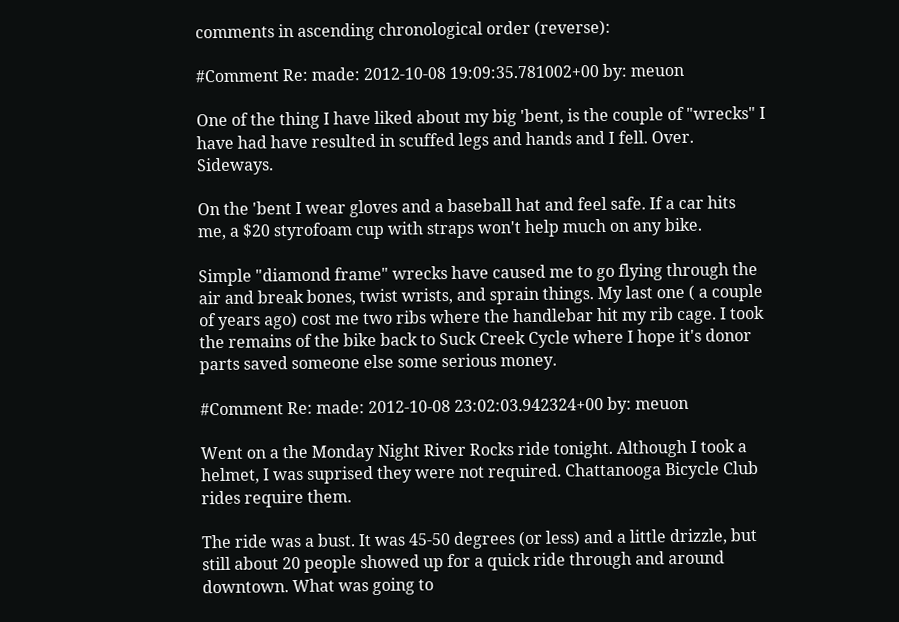comments in ascending chronological order (reverse):

#Comment Re: made: 2012-10-08 19:09:35.781002+00 by: meuon

One of the thing I have liked about my big 'bent, is the couple of "wrecks" I have had have resulted in scuffed legs and hands and I fell. Over. Sideways.

On the 'bent I wear gloves and a baseball hat and feel safe. If a car hits me, a $20 styrofoam cup with straps won't help much on any bike.

Simple "diamond frame" wrecks have caused me to go flying through the air and break bones, twist wrists, and sprain things. My last one ( a couple of years ago) cost me two ribs where the handlebar hit my rib cage. I took the remains of the bike back to Suck Creek Cycle where I hope it's donor parts saved someone else some serious money.

#Comment Re: made: 2012-10-08 23:02:03.942324+00 by: meuon

Went on a the Monday Night River Rocks ride tonight. Although I took a helmet, I was suprised they were not required. Chattanooga Bicycle Club rides require them.

The ride was a bust. It was 45-50 degrees (or less) and a little drizzle, but still about 20 people showed up for a quick ride through and around downtown. What was going to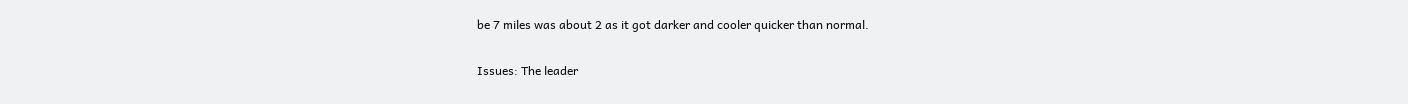be 7 miles was about 2 as it got darker and cooler quicker than normal.

Issues: The leader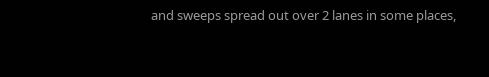and sweeps spread out over 2 lanes in some places,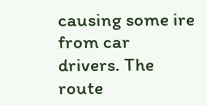causing some ire from car drivers. The route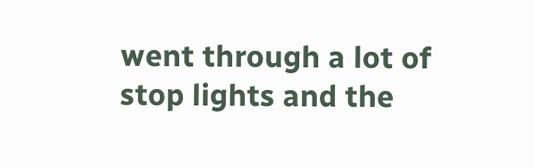went through a lot of stop lights and the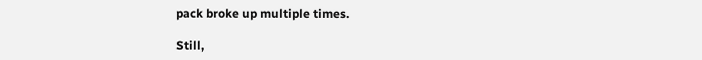pack broke up multiple times.

Still,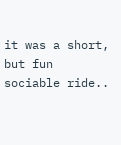it was a short, but fun sociable ride..